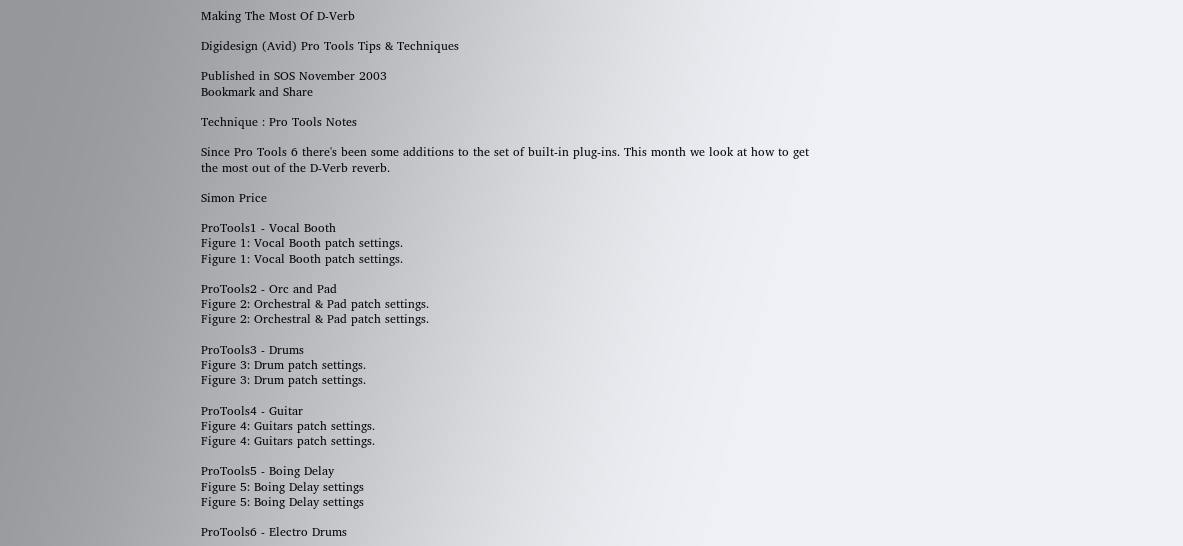Making The Most Of D-Verb

Digidesign (Avid) Pro Tools Tips & Techniques

Published in SOS November 2003
Bookmark and Share

Technique : Pro Tools Notes

Since Pro Tools 6 there's been some additions to the set of built-in plug-ins. This month we look at how to get the most out of the D-Verb reverb.

Simon Price

ProTools1 - Vocal Booth
Figure 1: Vocal Booth patch settings.
Figure 1: Vocal Booth patch settings.

ProTools2 - Orc and Pad
Figure 2: Orchestral & Pad patch settings.
Figure 2: Orchestral & Pad patch settings.

ProTools3 - Drums
Figure 3: Drum patch settings.
Figure 3: Drum patch settings.

ProTools4 - Guitar
Figure 4: Guitars patch settings.
Figure 4: Guitars patch settings.

ProTools5 - Boing Delay
Figure 5: Boing Delay settings
Figure 5: Boing Delay settings

ProTools6 - Electro Drums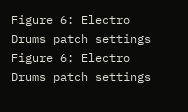Figure 6: Electro Drums patch settings
Figure 6: Electro Drums patch settings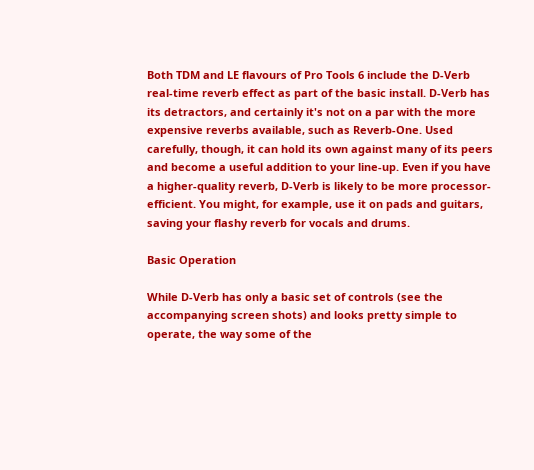Both TDM and LE flavours of Pro Tools 6 include the D-Verb real-time reverb effect as part of the basic install. D-Verb has its detractors, and certainly it's not on a par with the more expensive reverbs available, such as Reverb-One. Used carefully, though, it can hold its own against many of its peers and become a useful addition to your line-up. Even if you have a higher-quality reverb, D-Verb is likely to be more processor-efficient. You might, for example, use it on pads and guitars, saving your flashy reverb for vocals and drums.

Basic Operation

While D-Verb has only a basic set of controls (see the accompanying screen shots) and looks pretty simple to operate, the way some of the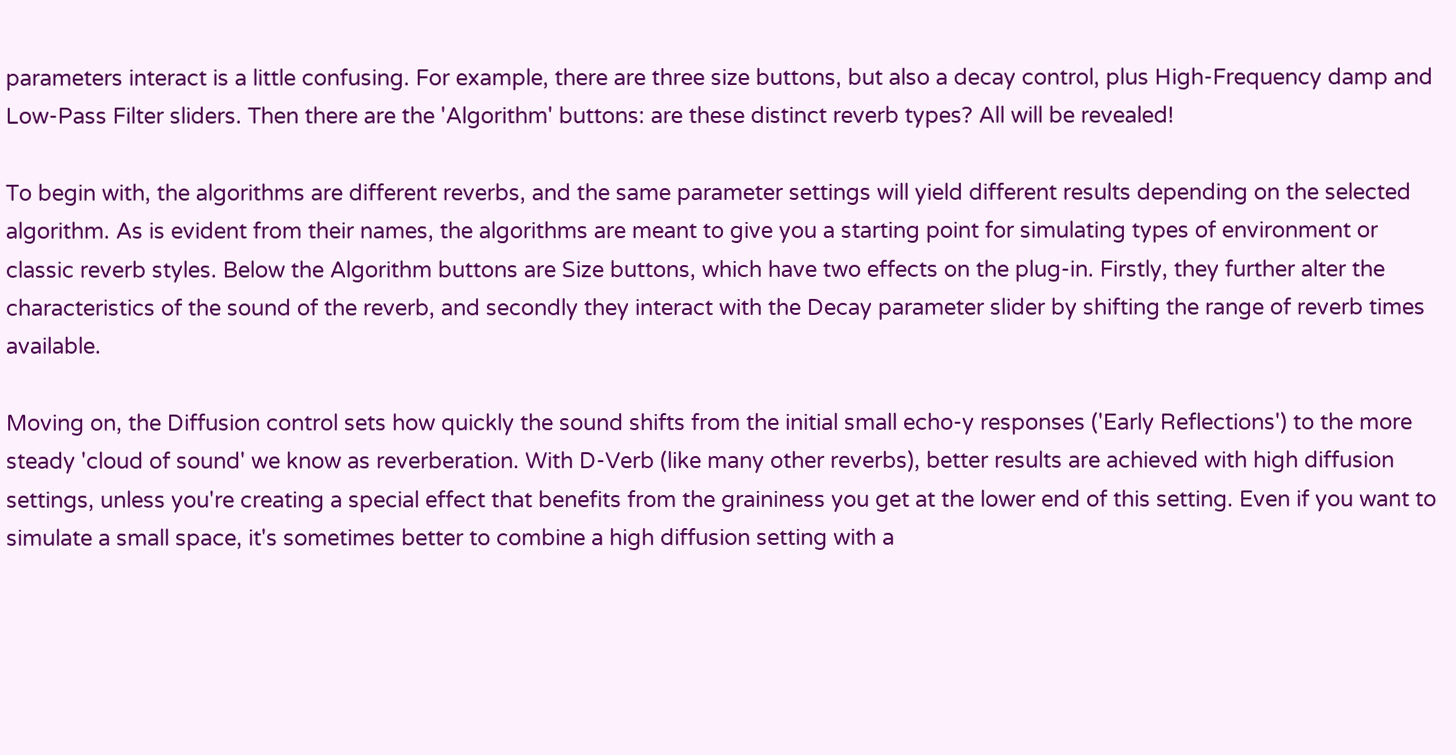parameters interact is a little confusing. For example, there are three size buttons, but also a decay control, plus High-Frequency damp and Low-Pass Filter sliders. Then there are the 'Algorithm' buttons: are these distinct reverb types? All will be revealed!

To begin with, the algorithms are different reverbs, and the same parameter settings will yield different results depending on the selected algorithm. As is evident from their names, the algorithms are meant to give you a starting point for simulating types of environment or classic reverb styles. Below the Algorithm buttons are Size buttons, which have two effects on the plug-in. Firstly, they further alter the characteristics of the sound of the reverb, and secondly they interact with the Decay parameter slider by shifting the range of reverb times available.

Moving on, the Diffusion control sets how quickly the sound shifts from the initial small echo-y responses ('Early Reflections') to the more steady 'cloud of sound' we know as reverberation. With D-Verb (like many other reverbs), better results are achieved with high diffusion settings, unless you're creating a special effect that benefits from the graininess you get at the lower end of this setting. Even if you want to simulate a small space, it's sometimes better to combine a high diffusion setting with a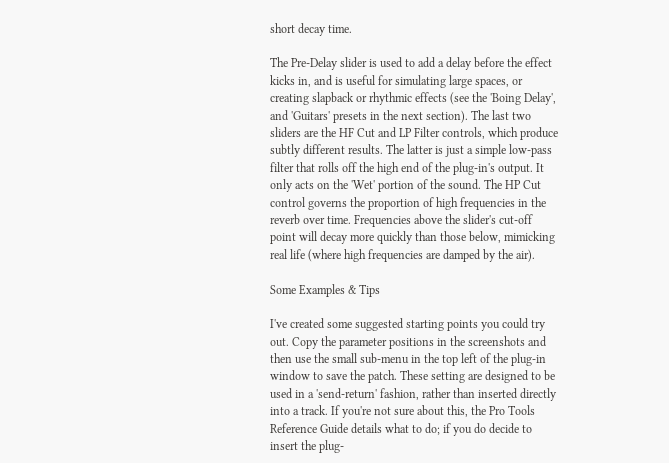short decay time.

The Pre-Delay slider is used to add a delay before the effect kicks in, and is useful for simulating large spaces, or creating slapback or rhythmic effects (see the 'Boing Delay', and 'Guitars' presets in the next section). The last two sliders are the HF Cut and LP Filter controls, which produce subtly different results. The latter is just a simple low-pass filter that rolls off the high end of the plug-in's output. It only acts on the 'Wet' portion of the sound. The HP Cut control governs the proportion of high frequencies in the reverb over time. Frequencies above the slider's cut-off point will decay more quickly than those below, mimicking real life (where high frequencies are damped by the air).

Some Examples & Tips

I've created some suggested starting points you could try out. Copy the parameter positions in the screenshots and then use the small sub-menu in the top left of the plug-in window to save the patch. These setting are designed to be used in a 'send-return' fashion, rather than inserted directly into a track. If you're not sure about this, the Pro Tools Reference Guide details what to do; if you do decide to insert the plug-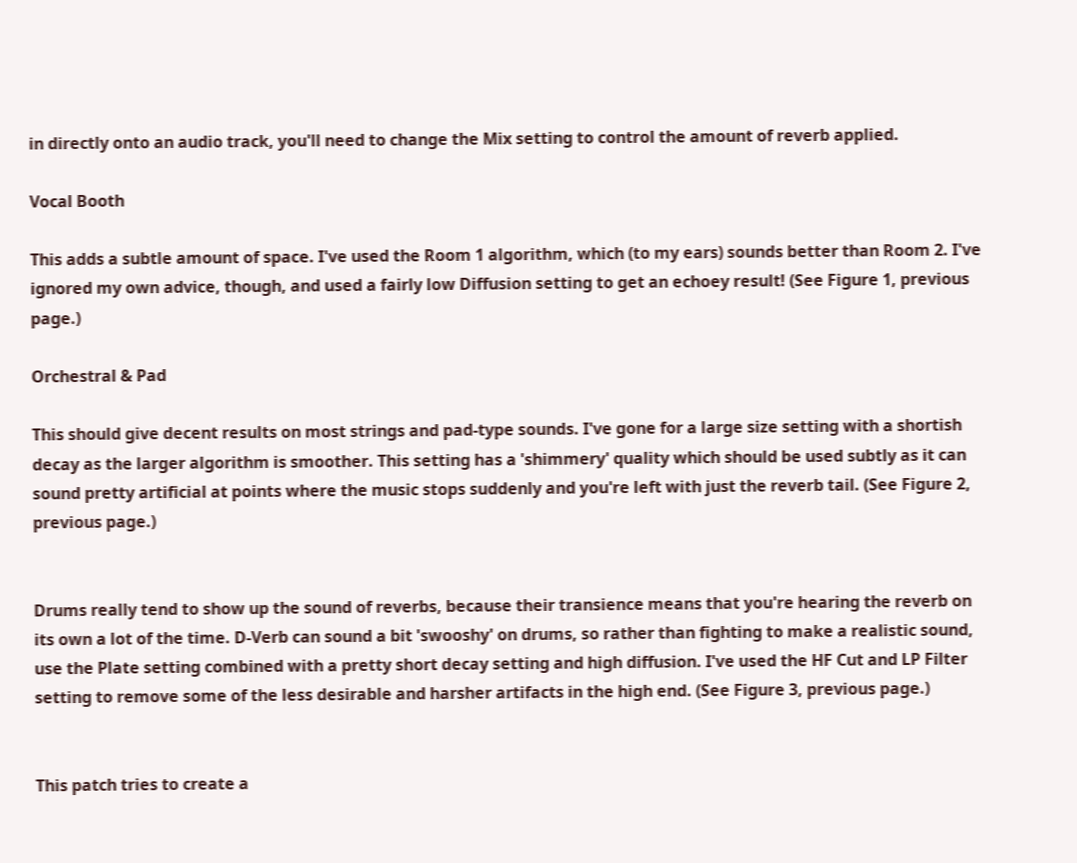in directly onto an audio track, you'll need to change the Mix setting to control the amount of reverb applied.

Vocal Booth

This adds a subtle amount of space. I've used the Room 1 algorithm, which (to my ears) sounds better than Room 2. I've ignored my own advice, though, and used a fairly low Diffusion setting to get an echoey result! (See Figure 1, previous page.)

Orchestral & Pad

This should give decent results on most strings and pad-type sounds. I've gone for a large size setting with a shortish decay as the larger algorithm is smoother. This setting has a 'shimmery' quality which should be used subtly as it can sound pretty artificial at points where the music stops suddenly and you're left with just the reverb tail. (See Figure 2, previous page.)


Drums really tend to show up the sound of reverbs, because their transience means that you're hearing the reverb on its own a lot of the time. D-Verb can sound a bit 'swooshy' on drums, so rather than fighting to make a realistic sound, use the Plate setting combined with a pretty short decay setting and high diffusion. I've used the HF Cut and LP Filter setting to remove some of the less desirable and harsher artifacts in the high end. (See Figure 3, previous page.)


This patch tries to create a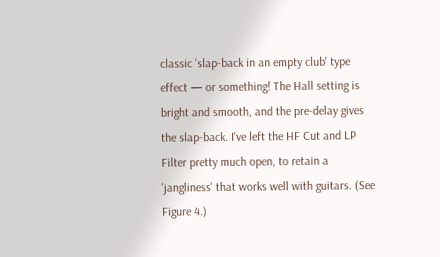classic 'slap-back in an empty club' type effect — or something! The Hall setting is bright and smooth, and the pre-delay gives the slap-back. I've left the HF Cut and LP Filter pretty much open, to retain a 'jangliness' that works well with guitars. (See Figure 4.)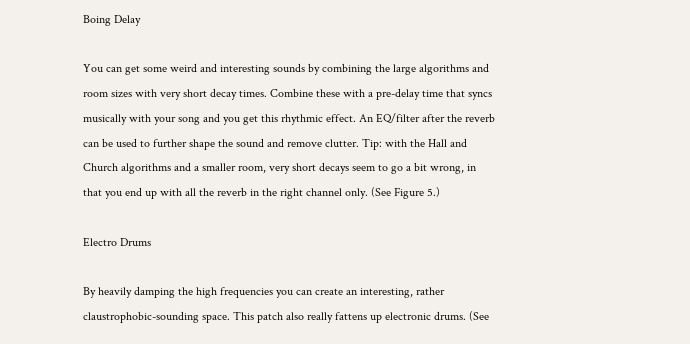Boing Delay

You can get some weird and interesting sounds by combining the large algorithms and room sizes with very short decay times. Combine these with a pre-delay time that syncs musically with your song and you get this rhythmic effect. An EQ/filter after the reverb can be used to further shape the sound and remove clutter. Tip: with the Hall and Church algorithms and a smaller room, very short decays seem to go a bit wrong, in that you end up with all the reverb in the right channel only. (See Figure 5.)

Electro Drums

By heavily damping the high frequencies you can create an interesting, rather claustrophobic-sounding space. This patch also really fattens up electronic drums. (See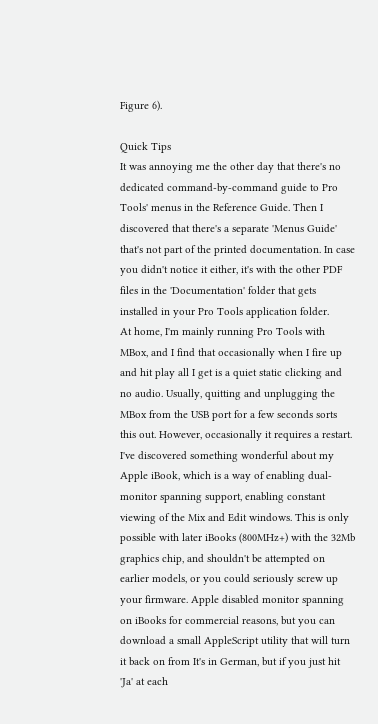Figure 6).

Quick Tips
It was annoying me the other day that there's no dedicated command-by-command guide to Pro Tools' menus in the Reference Guide. Then I discovered that there's a separate 'Menus Guide' that's not part of the printed documentation. In case you didn't notice it either, it's with the other PDF files in the 'Documentation' folder that gets installed in your Pro Tools application folder.
At home, I'm mainly running Pro Tools with MBox, and I find that occasionally when I fire up and hit play all I get is a quiet static clicking and no audio. Usually, quitting and unplugging the MBox from the USB port for a few seconds sorts this out. However, occasionally it requires a restart.
I've discovered something wonderful about my Apple iBook, which is a way of enabling dual-monitor spanning support, enabling constant viewing of the Mix and Edit windows. This is only possible with later iBooks (800MHz+) with the 32Mb graphics chip, and shouldn't be attempted on earlier models, or you could seriously screw up your firmware. Apple disabled monitor spanning on iBooks for commercial reasons, but you can download a small AppleScript utility that will turn it back on from It's in German, but if you just hit 'Ja' at each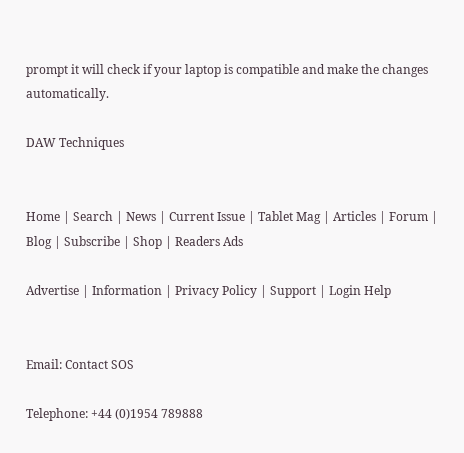prompt it will check if your laptop is compatible and make the changes automatically.

DAW Techniques


Home | Search | News | Current Issue | Tablet Mag | Articles | Forum | Blog | Subscribe | Shop | Readers Ads

Advertise | Information | Privacy Policy | Support | Login Help


Email: Contact SOS

Telephone: +44 (0)1954 789888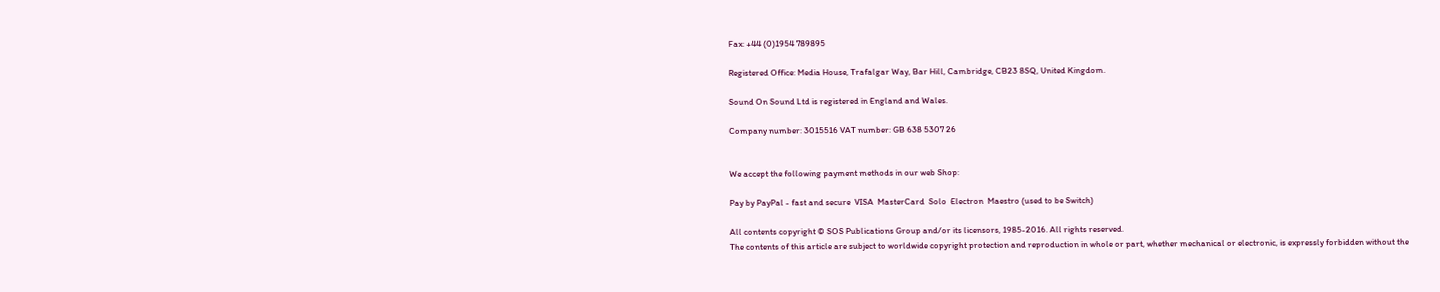Fax: +44 (0)1954 789895

Registered Office: Media House, Trafalgar Way, Bar Hill, Cambridge, CB23 8SQ, United Kingdom.

Sound On Sound Ltd is registered in England and Wales.

Company number: 3015516 VAT number: GB 638 5307 26


We accept the following payment methods in our web Shop:

Pay by PayPal - fast and secure  VISA  MasterCard  Solo  Electron  Maestro (used to be Switch)

All contents copyright © SOS Publications Group and/or its licensors, 1985-2016. All rights reserved.
The contents of this article are subject to worldwide copyright protection and reproduction in whole or part, whether mechanical or electronic, is expressly forbidden without the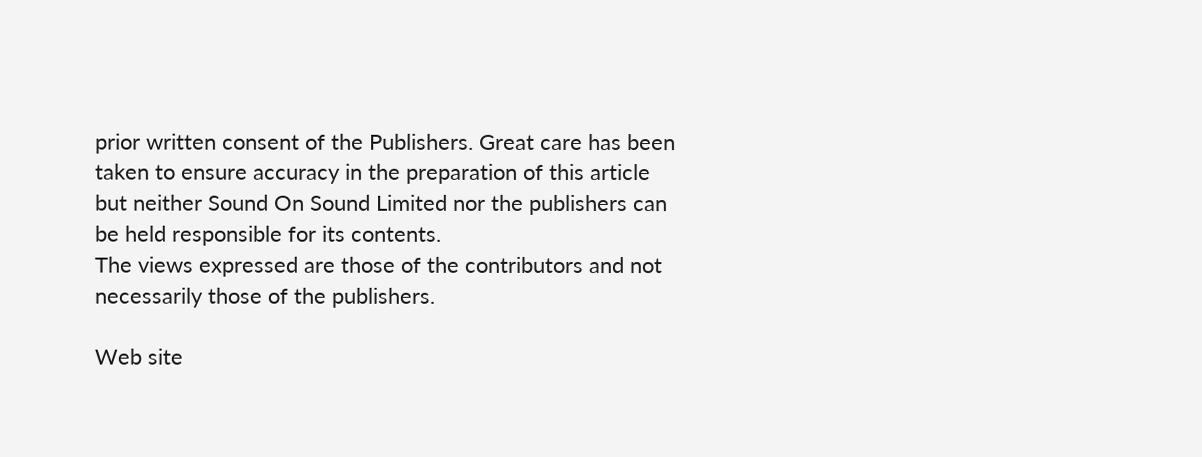prior written consent of the Publishers. Great care has been taken to ensure accuracy in the preparation of this article but neither Sound On Sound Limited nor the publishers can be held responsible for its contents.
The views expressed are those of the contributors and not necessarily those of the publishers.

Web site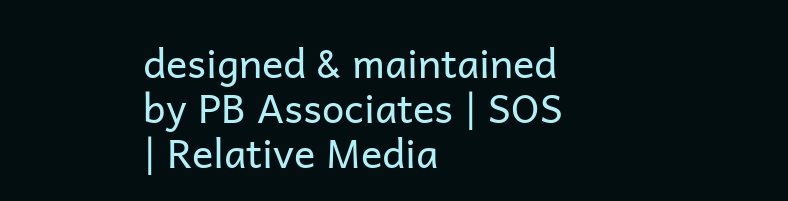designed & maintained by PB Associates | SOS | Relative Media